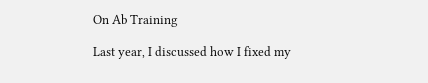On Ab Training

Last year, I discussed how I fixed my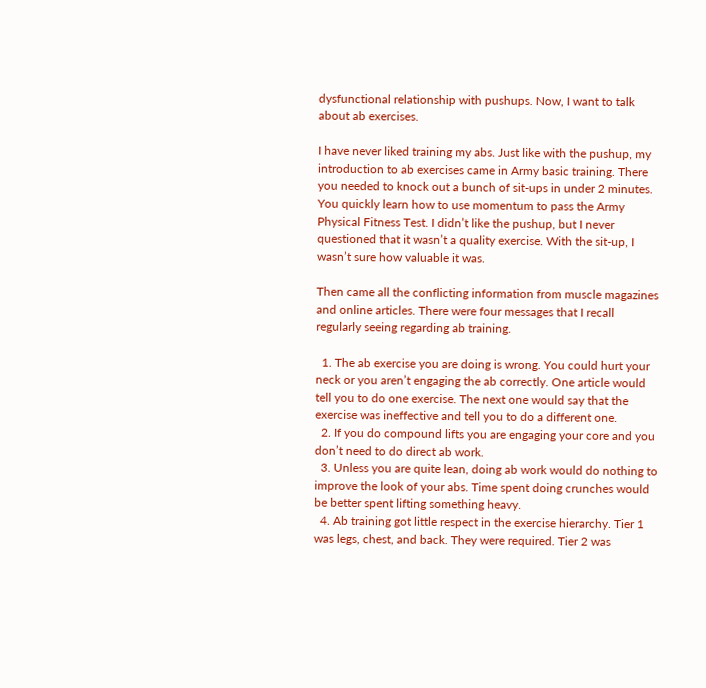dysfunctional relationship with pushups. Now, I want to talk about ab exercises.

I have never liked training my abs. Just like with the pushup, my introduction to ab exercises came in Army basic training. There you needed to knock out a bunch of sit-ups in under 2 minutes. You quickly learn how to use momentum to pass the Army Physical Fitness Test. I didn’t like the pushup, but I never questioned that it wasn’t a quality exercise. With the sit-up, I wasn’t sure how valuable it was.

Then came all the conflicting information from muscle magazines and online articles. There were four messages that I recall regularly seeing regarding ab training.

  1. The ab exercise you are doing is wrong. You could hurt your neck or you aren’t engaging the ab correctly. One article would tell you to do one exercise. The next one would say that the exercise was ineffective and tell you to do a different one.
  2. If you do compound lifts you are engaging your core and you don’t need to do direct ab work.
  3. Unless you are quite lean, doing ab work would do nothing to improve the look of your abs. Time spent doing crunches would be better spent lifting something heavy.
  4. Ab training got little respect in the exercise hierarchy. Tier 1 was legs, chest, and back. They were required. Tier 2 was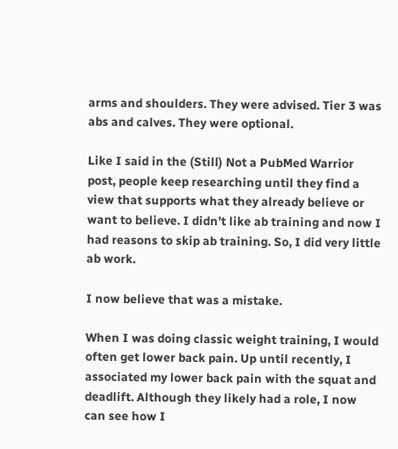arms and shoulders. They were advised. Tier 3 was abs and calves. They were optional.

Like I said in the (Still) Not a PubMed Warrior post, people keep researching until they find a view that supports what they already believe or want to believe. I didn’t like ab training and now I had reasons to skip ab training. So, I did very little ab work.

I now believe that was a mistake.

When I was doing classic weight training, I would often get lower back pain. Up until recently, I associated my lower back pain with the squat and deadlift. Although they likely had a role, I now can see how I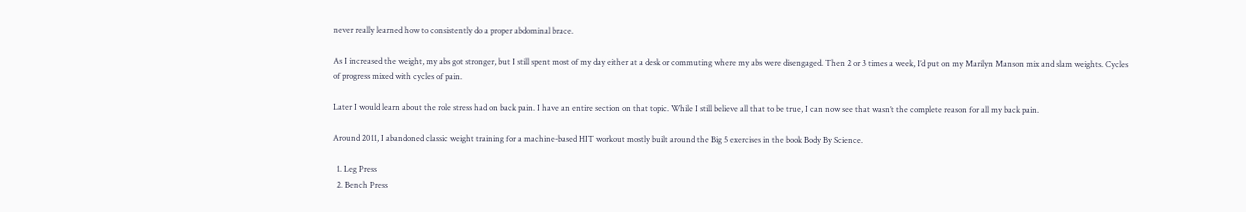never really learned how to consistently do a proper abdominal brace.

As I increased the weight, my abs got stronger, but I still spent most of my day either at a desk or commuting where my abs were disengaged. Then 2 or 3 times a week, I’d put on my Marilyn Manson mix and slam weights. Cycles of progress mixed with cycles of pain.

Later I would learn about the role stress had on back pain. I have an entire section on that topic. While I still believe all that to be true, I can now see that wasn’t the complete reason for all my back pain.

Around 2011, I abandoned classic weight training for a machine-based HIT workout mostly built around the Big 5 exercises in the book Body By Science.

  1. Leg Press
  2. Bench Press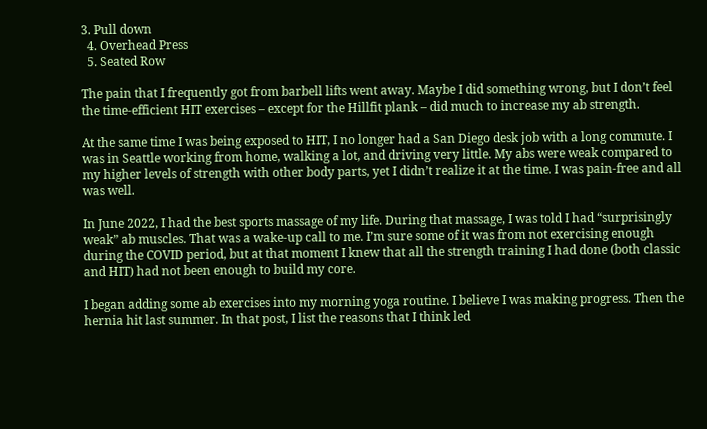3. Pull down
  4. Overhead Press
  5. Seated Row

The pain that I frequently got from barbell lifts went away. Maybe I did something wrong, but I don’t feel the time-efficient HIT exercises – except for the Hillfit plank – did much to increase my ab strength.

At the same time I was being exposed to HIT, I no longer had a San Diego desk job with a long commute. I was in Seattle working from home, walking a lot, and driving very little. My abs were weak compared to my higher levels of strength with other body parts, yet I didn’t realize it at the time. I was pain-free and all was well.

In June 2022, I had the best sports massage of my life. During that massage, I was told I had “surprisingly weak” ab muscles. That was a wake-up call to me. I’m sure some of it was from not exercising enough during the COVID period, but at that moment I knew that all the strength training I had done (both classic and HIT) had not been enough to build my core.

I began adding some ab exercises into my morning yoga routine. I believe I was making progress. Then the hernia hit last summer. In that post, I list the reasons that I think led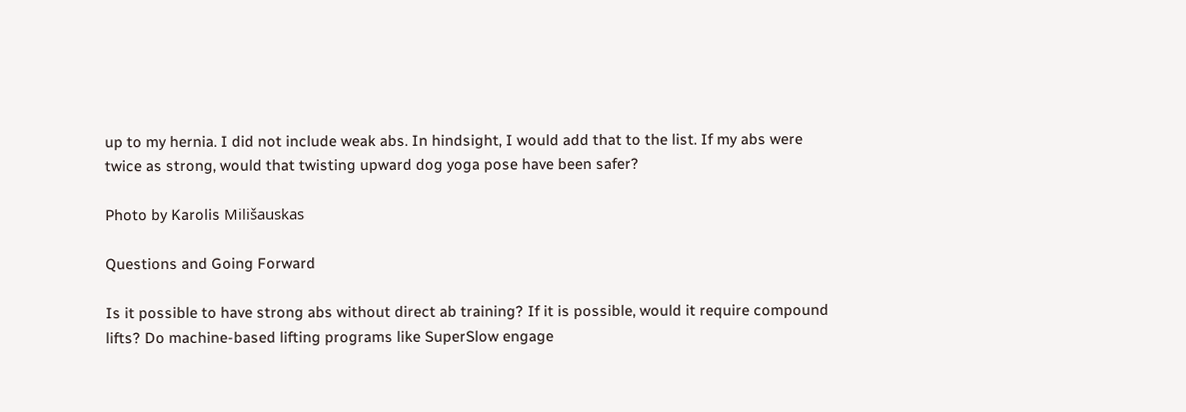up to my hernia. I did not include weak abs. In hindsight, I would add that to the list. If my abs were twice as strong, would that twisting upward dog yoga pose have been safer?

Photo by Karolis Milišauskas

Questions and Going Forward

Is it possible to have strong abs without direct ab training? If it is possible, would it require compound lifts? Do machine-based lifting programs like SuperSlow engage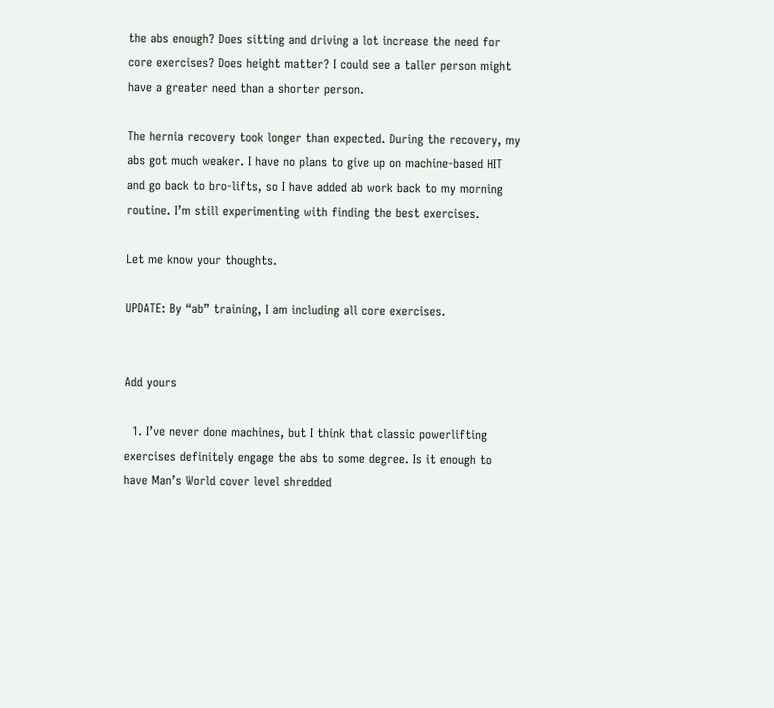the abs enough? Does sitting and driving a lot increase the need for core exercises? Does height matter? I could see a taller person might have a greater need than a shorter person.

The hernia recovery took longer than expected. During the recovery, my abs got much weaker. I have no plans to give up on machine-based HIT and go back to bro-lifts, so I have added ab work back to my morning routine. I’m still experimenting with finding the best exercises.

Let me know your thoughts.

UPDATE: By “ab” training, I am including all core exercises.


Add yours

  1. I’ve never done machines, but I think that classic powerlifting exercises definitely engage the abs to some degree. Is it enough to have Man’s World cover level shredded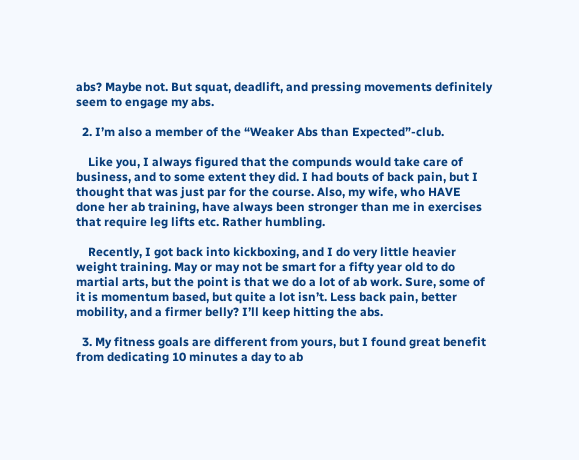abs? Maybe not. But squat, deadlift, and pressing movements definitely seem to engage my abs.

  2. I’m also a member of the “Weaker Abs than Expected”-club.

    Like you, I always figured that the compunds would take care of business, and to some extent they did. I had bouts of back pain, but I thought that was just par for the course. Also, my wife, who HAVE done her ab training, have always been stronger than me in exercises that require leg lifts etc. Rather humbling.

    Recently, I got back into kickboxing, and I do very little heavier weight training. May or may not be smart for a fifty year old to do martial arts, but the point is that we do a lot of ab work. Sure, some of it is momentum based, but quite a lot isn’t. Less back pain, better mobility, and a firmer belly? I’ll keep hitting the abs.

  3. My fitness goals are different from yours, but I found great benefit from dedicating 10 minutes a day to ab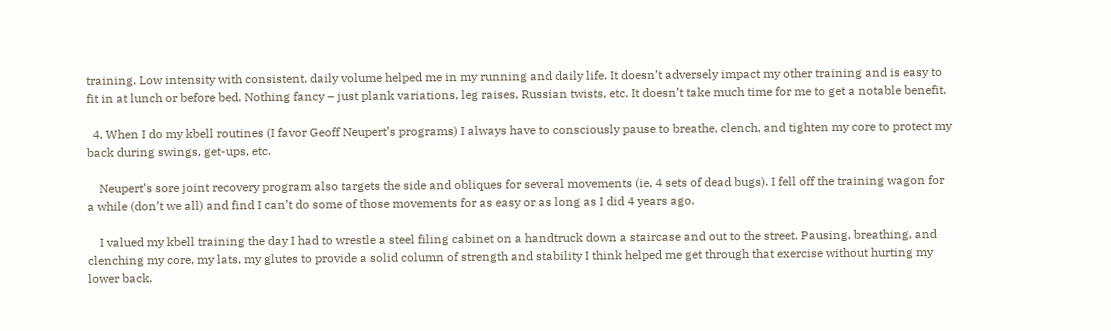training. Low intensity with consistent, daily volume helped me in my running and daily life. It doesn’t adversely impact my other training and is easy to fit in at lunch or before bed. Nothing fancy – just plank variations, leg raises, Russian twists, etc. It doesn’t take much time for me to get a notable benefit.

  4. When I do my kbell routines (I favor Geoff Neupert’s programs) I always have to consciously pause to breathe, clench, and tighten my core to protect my back during swings, get-ups, etc.

    Neupert’s sore joint recovery program also targets the side and obliques for several movements (ie, 4 sets of dead bugs). I fell off the training wagon for a while (don’t we all) and find I can’t do some of those movements for as easy or as long as I did 4 years ago.

    I valued my kbell training the day I had to wrestle a steel filing cabinet on a handtruck down a staircase and out to the street. Pausing, breathing, and clenching my core, my lats, my glutes to provide a solid column of strength and stability I think helped me get through that exercise without hurting my lower back.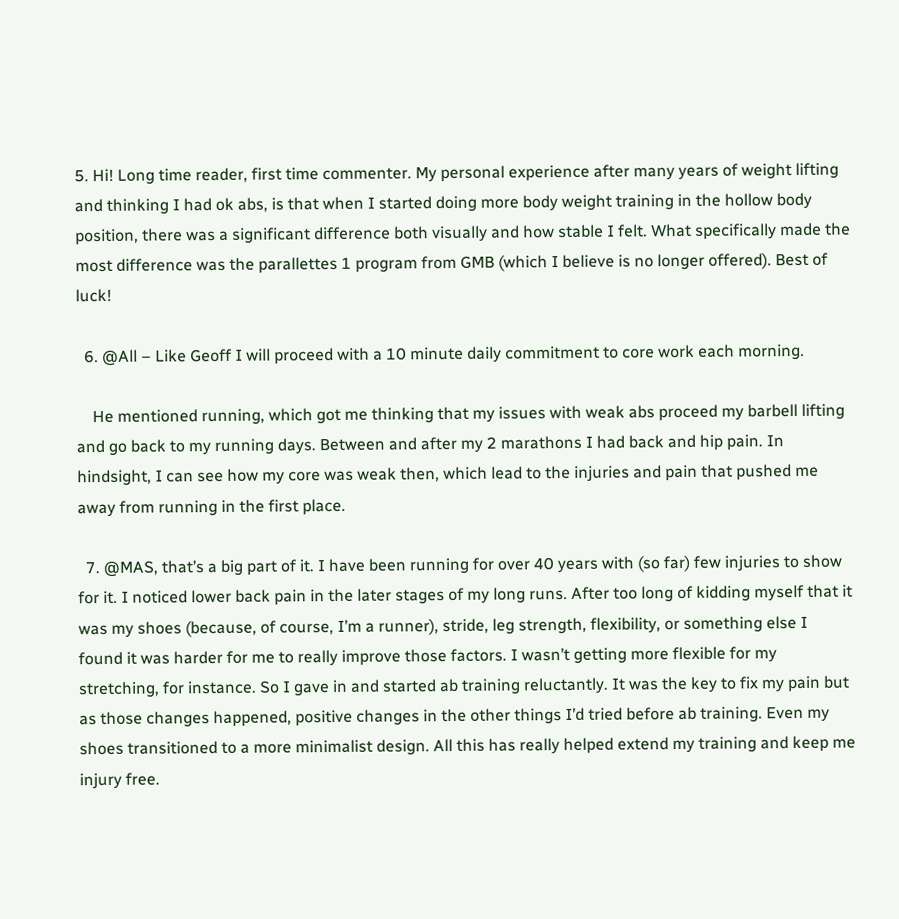5. Hi! Long time reader, first time commenter. My personal experience after many years of weight lifting and thinking I had ok abs, is that when I started doing more body weight training in the hollow body position, there was a significant difference both visually and how stable I felt. What specifically made the most difference was the parallettes 1 program from GMB (which I believe is no longer offered). Best of luck!

  6. @All – Like Geoff I will proceed with a 10 minute daily commitment to core work each morning.

    He mentioned running, which got me thinking that my issues with weak abs proceed my barbell lifting and go back to my running days. Between and after my 2 marathons I had back and hip pain. In hindsight, I can see how my core was weak then, which lead to the injuries and pain that pushed me away from running in the first place.

  7. @MAS, that’s a big part of it. I have been running for over 40 years with (so far) few injuries to show for it. I noticed lower back pain in the later stages of my long runs. After too long of kidding myself that it was my shoes (because, of course, I’m a runner), stride, leg strength, flexibility, or something else I found it was harder for me to really improve those factors. I wasn’t getting more flexible for my stretching, for instance. So I gave in and started ab training reluctantly. It was the key to fix my pain but as those changes happened, positive changes in the other things I’d tried before ab training. Even my shoes transitioned to a more minimalist design. All this has really helped extend my training and keep me injury free.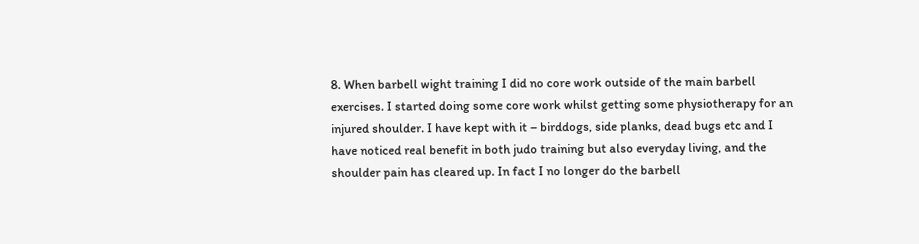8. When barbell wight training I did no core work outside of the main barbell exercises. I started doing some core work whilst getting some physiotherapy for an injured shoulder. I have kept with it – birddogs, side planks, dead bugs etc and I have noticed real benefit in both judo training but also everyday living, and the shoulder pain has cleared up. In fact I no longer do the barbell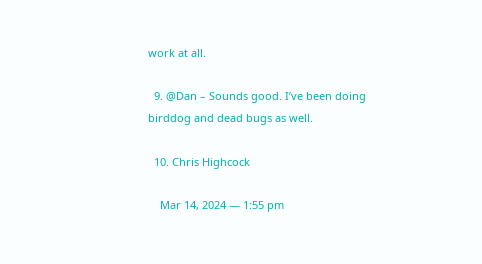work at all.

  9. @Dan – Sounds good. I’ve been doing birddog and dead bugs as well.

  10. Chris Highcock

    Mar 14, 2024 — 1:55 pm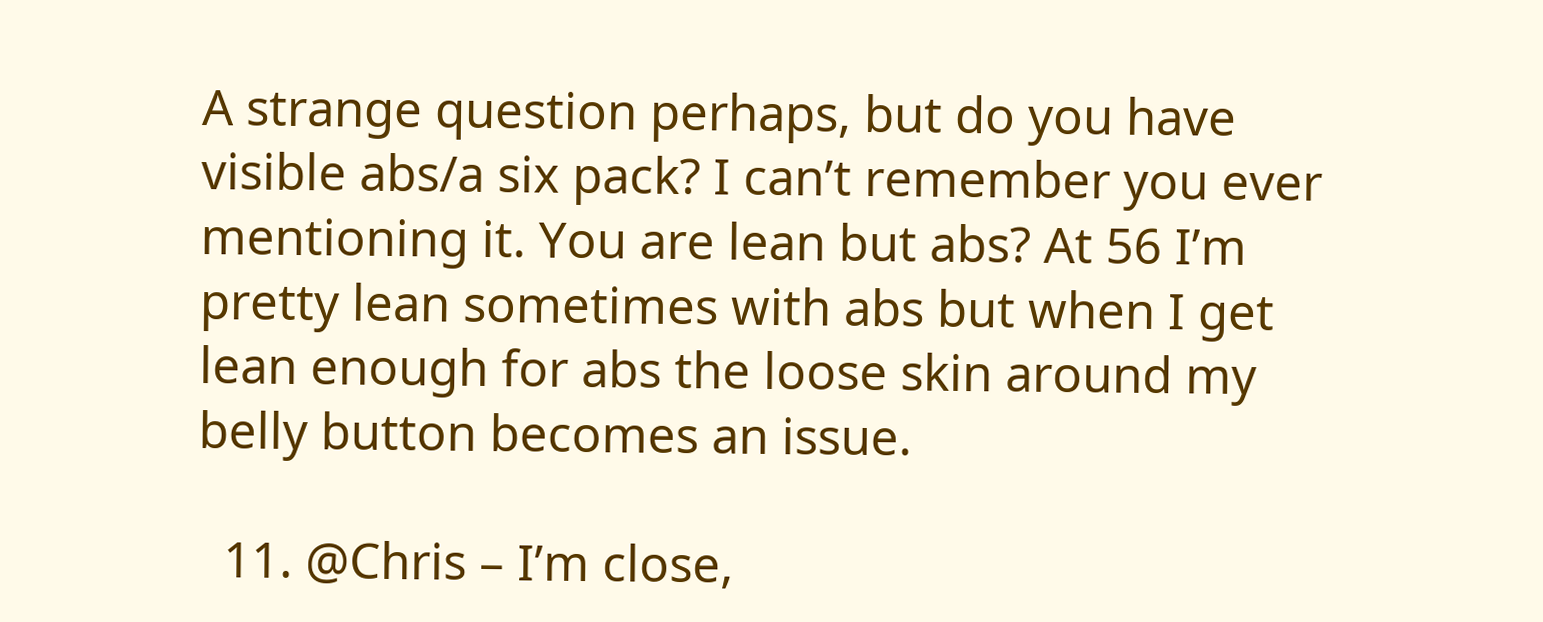A strange question perhaps, but do you have visible abs/a six pack? I can’t remember you ever mentioning it. You are lean but abs? At 56 I’m pretty lean sometimes with abs but when I get lean enough for abs the loose skin around my belly button becomes an issue.

  11. @Chris – I’m close,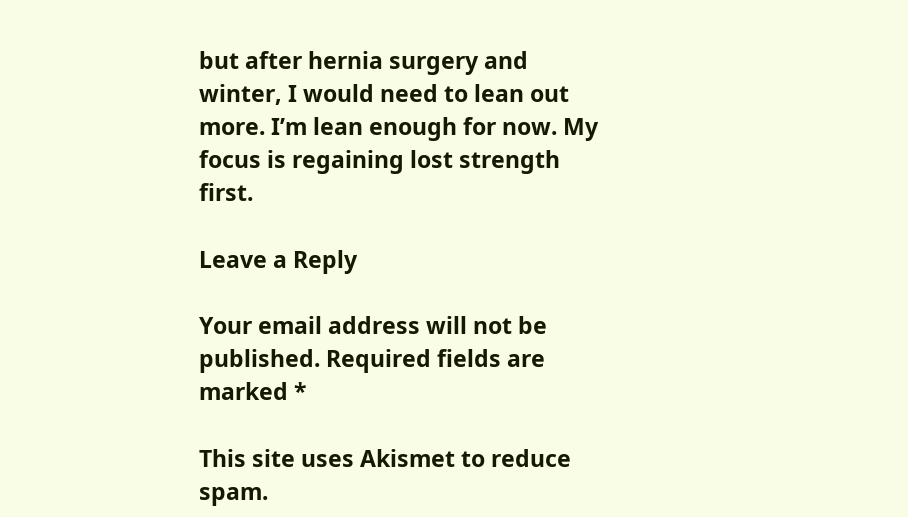but after hernia surgery and winter, I would need to lean out more. I’m lean enough for now. My focus is regaining lost strength first.

Leave a Reply

Your email address will not be published. Required fields are marked *

This site uses Akismet to reduce spam.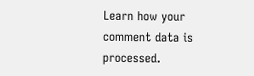Learn how your comment data is processed.